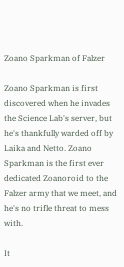Zoano Sparkman of Falzer

Zoano Sparkman is first discovered when he invades the Science Lab's server, but he's thankfully warded off by Laika and Netto. Zoano Sparkman is the first ever dedicated Zoanoroid to the Falzer army that we meet, and he's no trifle threat to mess with.

It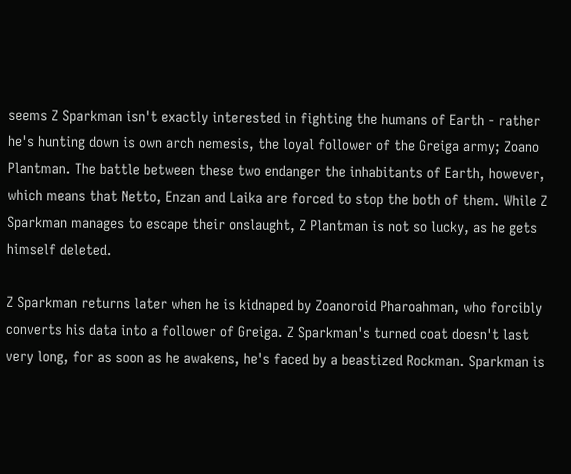seems Z Sparkman isn't exactly interested in fighting the humans of Earth - rather he's hunting down is own arch nemesis, the loyal follower of the Greiga army; Zoano Plantman. The battle between these two endanger the inhabitants of Earth, however, which means that Netto, Enzan and Laika are forced to stop the both of them. While Z Sparkman manages to escape their onslaught, Z Plantman is not so lucky, as he gets himself deleted.

Z Sparkman returns later when he is kidnaped by Zoanoroid Pharoahman, who forcibly converts his data into a follower of Greiga. Z Sparkman's turned coat doesn't last very long, for as soon as he awakens, he's faced by a beastized Rockman. Sparkman is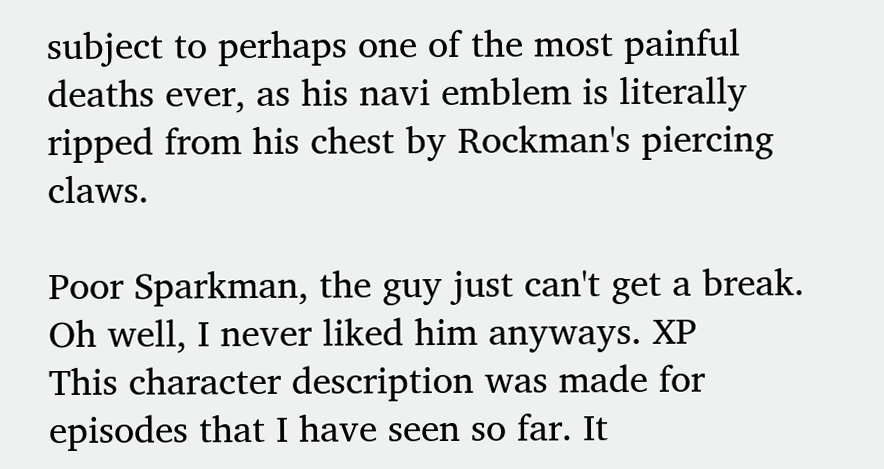subject to perhaps one of the most painful deaths ever, as his navi emblem is literally ripped from his chest by Rockman's piercing claws.

Poor Sparkman, the guy just can't get a break. Oh well, I never liked him anyways. XP
This character description was made for episodes that I have seen so far. It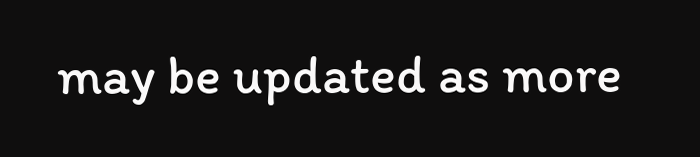may be updated as more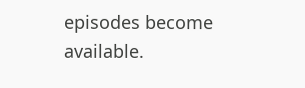episodes become available.